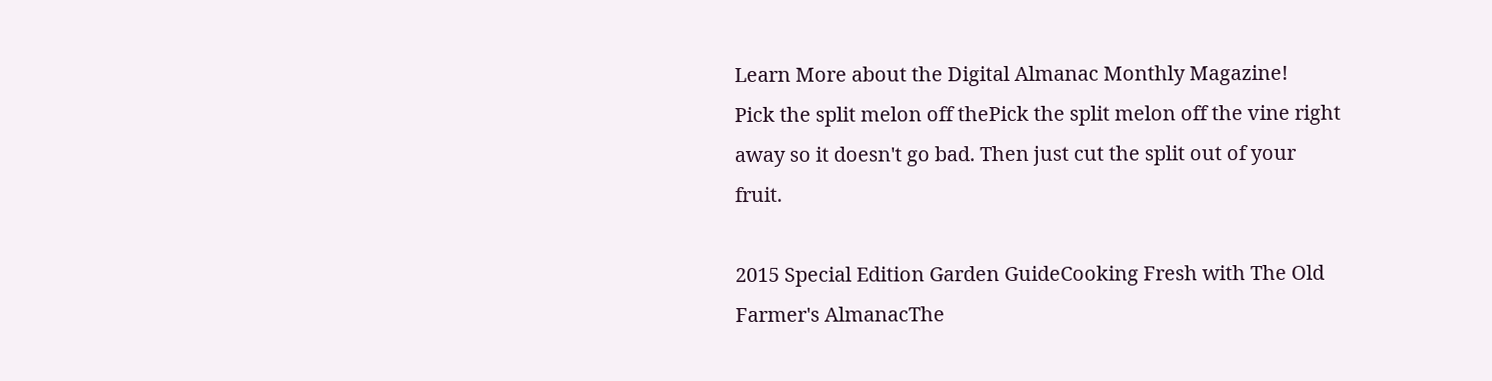Learn More about the Digital Almanac Monthly Magazine!
Pick the split melon off thePick the split melon off the vine right away so it doesn't go bad. Then just cut the split out of your fruit.

2015 Special Edition Garden GuideCooking Fresh with The Old Farmer's AlmanacThe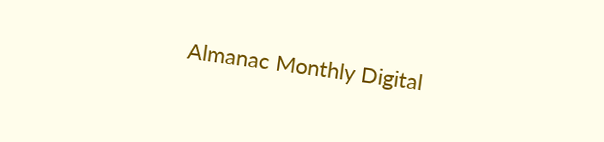Almanac Monthly Digital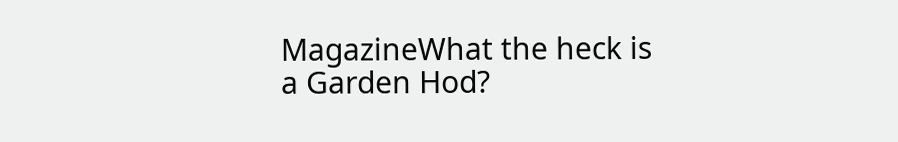MagazineWhat the heck is a Garden Hod?